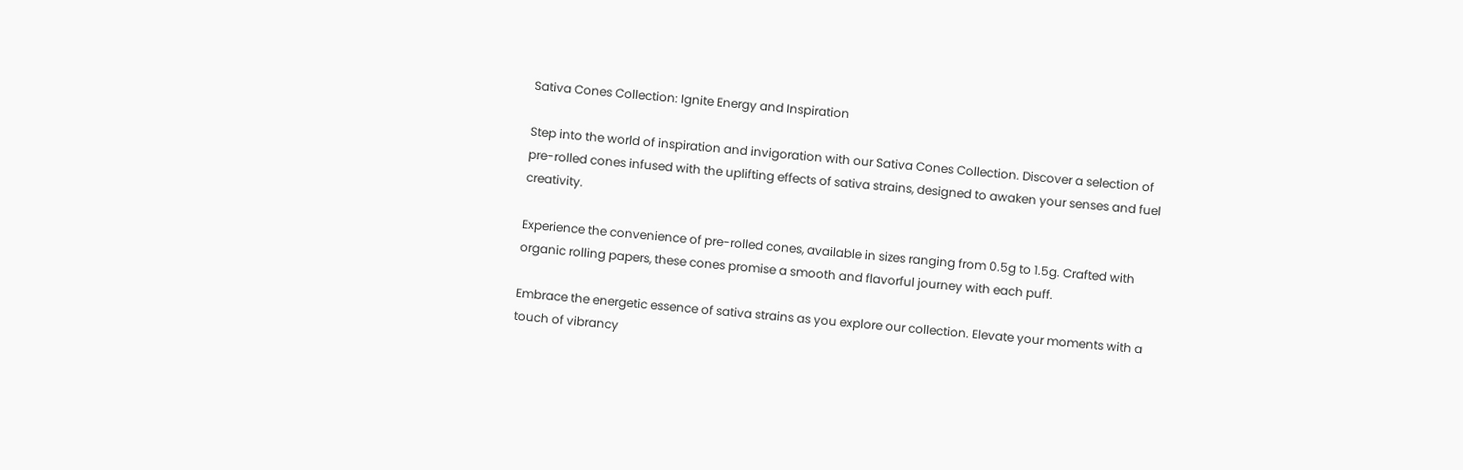Sativa Cones Collection: Ignite Energy and Inspiration

Step into the world of inspiration and invigoration with our Sativa Cones Collection. Discover a selection of pre-rolled cones infused with the uplifting effects of sativa strains, designed to awaken your senses and fuel creativity.

Experience the convenience of pre-rolled cones, available in sizes ranging from 0.5g to 1.5g. Crafted with organic rolling papers, these cones promise a smooth and flavorful journey with each puff.

Embrace the energetic essence of sativa strains as you explore our collection. Elevate your moments with a touch of vibrancy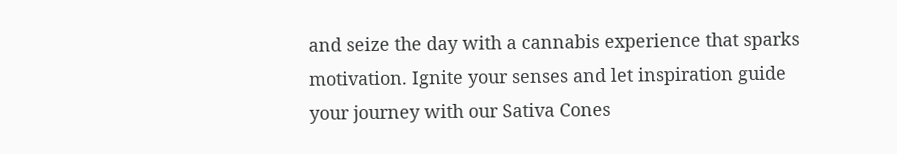and seize the day with a cannabis experience that sparks motivation. Ignite your senses and let inspiration guide your journey with our Sativa Cones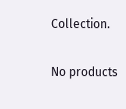Collection.

No products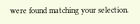were found matching your selection.